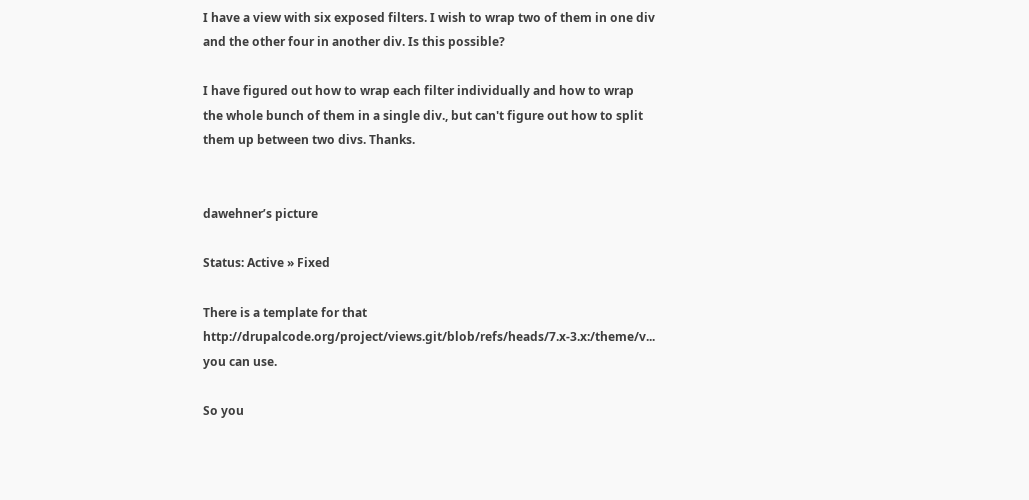I have a view with six exposed filters. I wish to wrap two of them in one div and the other four in another div. Is this possible?

I have figured out how to wrap each filter individually and how to wrap the whole bunch of them in a single div., but can't figure out how to split them up between two divs. Thanks.


dawehner’s picture

Status: Active » Fixed

There is a template for that http://drupalcode.org/project/views.git/blob/refs/heads/7.x-3.x:/theme/v... you can use.

So you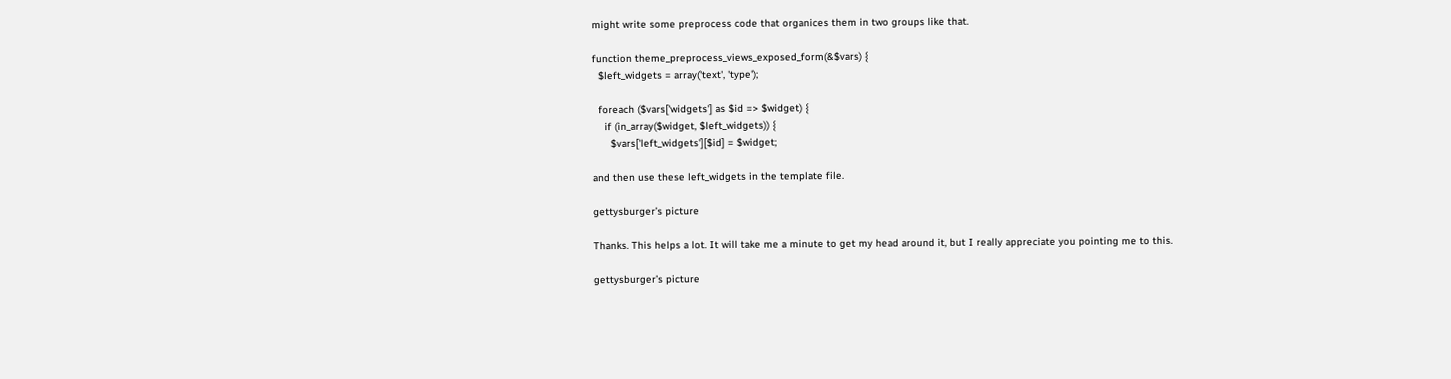might write some preprocess code that organices them in two groups like that.

function theme_preprocess_views_exposed_form(&$vars) {
  $left_widgets = array('text', 'type');

  foreach ($vars['widgets'] as $id => $widget) {
    if (in_array($widget, $left_widgets)) {
      $vars['left_widgets'][$id] = $widget;

and then use these left_widgets in the template file.

gettysburger’s picture

Thanks. This helps a lot. It will take me a minute to get my head around it, but I really appreciate you pointing me to this.

gettysburger’s picture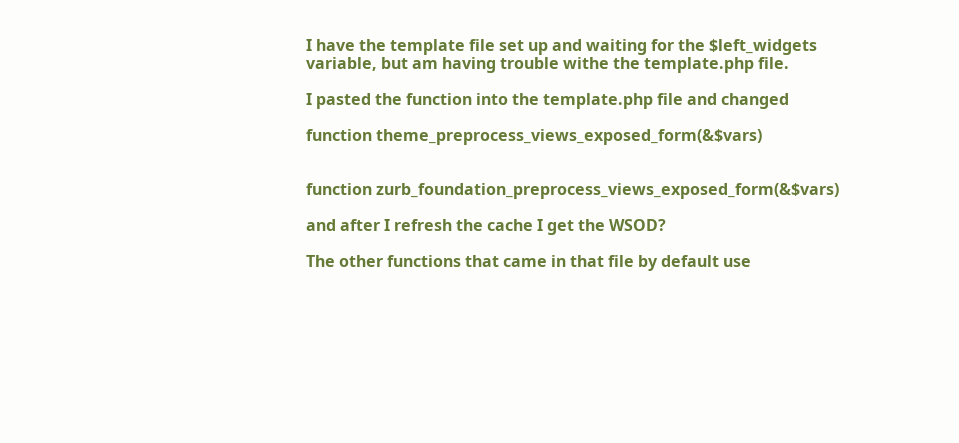I have the template file set up and waiting for the $left_widgets variable, but am having trouble withe the template.php file.

I pasted the function into the template.php file and changed

function theme_preprocess_views_exposed_form(&$vars)


function zurb_foundation_preprocess_views_exposed_form(&$vars)

and after I refresh the cache I get the WSOD?

The other functions that came in that file by default use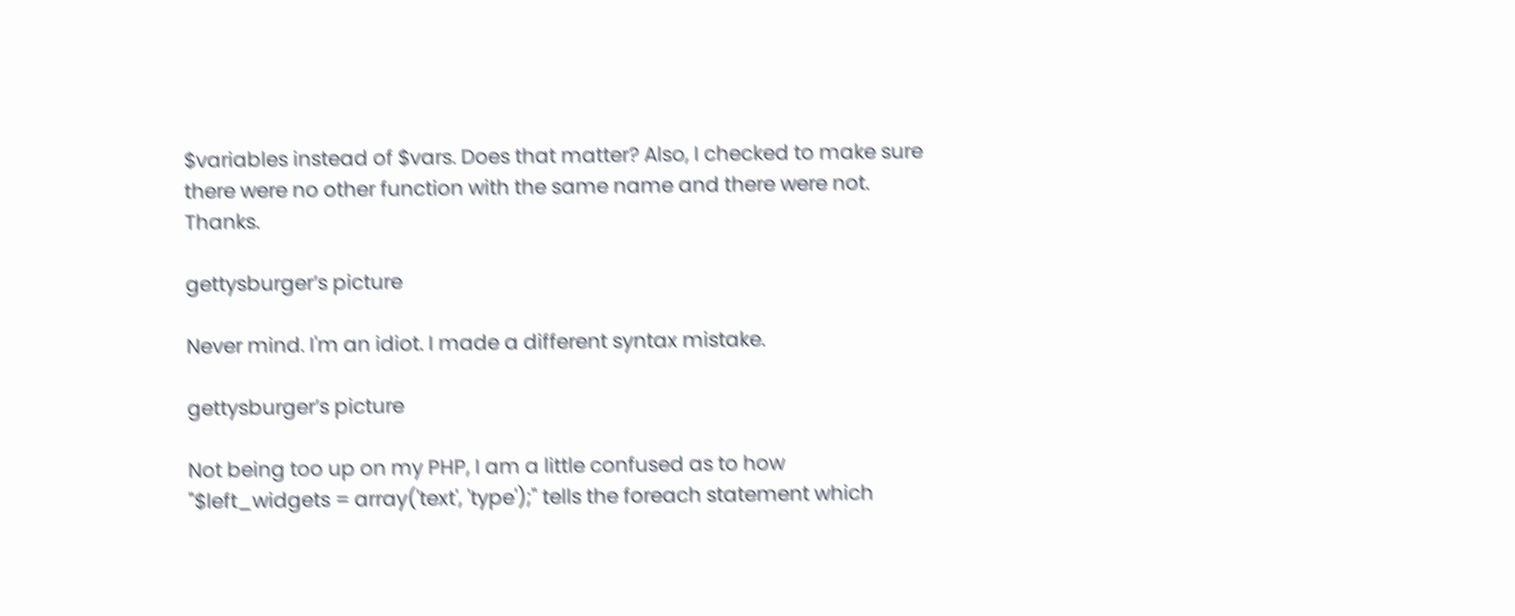$variables instead of $vars. Does that matter? Also, I checked to make sure there were no other function with the same name and there were not. Thanks.

gettysburger’s picture

Never mind. I'm an idiot. I made a different syntax mistake.

gettysburger’s picture

Not being too up on my PHP, I am a little confused as to how "$left_widgets = array('text', 'type');" tells the foreach statement which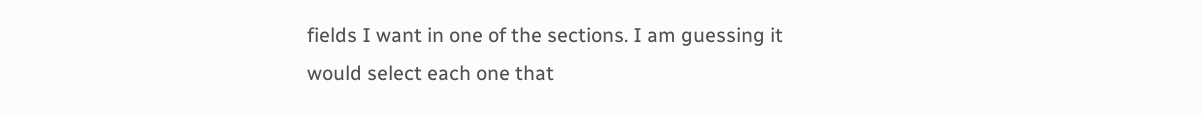fields I want in one of the sections. I am guessing it would select each one that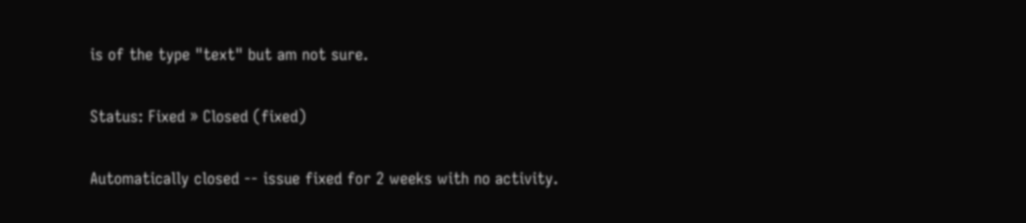is of the type "text" but am not sure.

Status: Fixed » Closed (fixed)

Automatically closed -- issue fixed for 2 weeks with no activity.